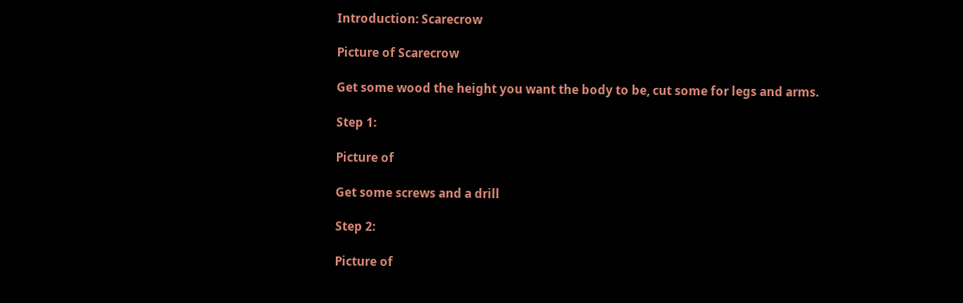Introduction: Scarecrow

Picture of Scarecrow

Get some wood the height you want the body to be, cut some for legs and arms.

Step 1:

Picture of

Get some screws and a drill

Step 2:

Picture of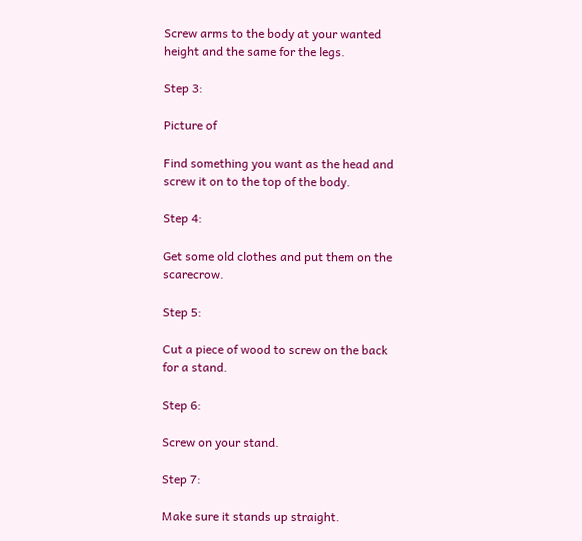Screw arms to the body at your wanted height and the same for the legs.

Step 3:

Picture of

Find something you want as the head and screw it on to the top of the body.

Step 4:

Get some old clothes and put them on the scarecrow.

Step 5:

Cut a piece of wood to screw on the back for a stand.

Step 6:

Screw on your stand.

Step 7:

Make sure it stands up straight.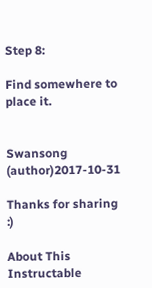Step 8:

Find somewhere to place it.


Swansong (author)2017-10-31

Thanks for sharing :)

About This Instructable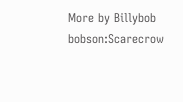More by Billybob bobson:Scarecrow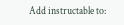Add instructable to: